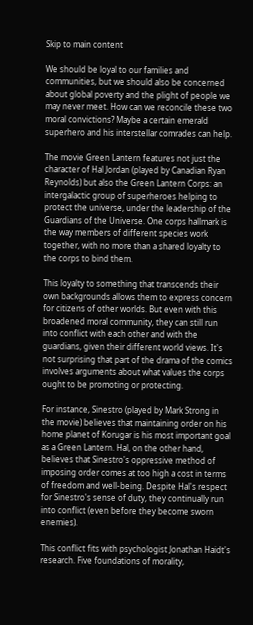Skip to main content

We should be loyal to our families and communities, but we should also be concerned about global poverty and the plight of people we may never meet. How can we reconcile these two moral convictions? Maybe a certain emerald superhero and his interstellar comrades can help.

The movie Green Lantern features not just the character of Hal Jordan (played by Canadian Ryan Reynolds) but also the Green Lantern Corps: an intergalactic group of superheroes helping to protect the universe, under the leadership of the Guardians of the Universe. One corps hallmark is the way members of different species work together, with no more than a shared loyalty to the corps to bind them.

This loyalty to something that transcends their own backgrounds allows them to express concern for citizens of other worlds. But even with this broadened moral community, they can still run into conflict with each other and with the guardians, given their different world views. It's not surprising that part of the drama of the comics involves arguments about what values the corps ought to be promoting or protecting.

For instance, Sinestro (played by Mark Strong in the movie) believes that maintaining order on his home planet of Korugar is his most important goal as a Green Lantern. Hal, on the other hand, believes that Sinestro's oppressive method of imposing order comes at too high a cost in terms of freedom and well-being. Despite Hal's respect for Sinestro's sense of duty, they continually run into conflict (even before they become sworn enemies).

This conflict fits with psychologist Jonathan Haidt's research. Five foundations of morality,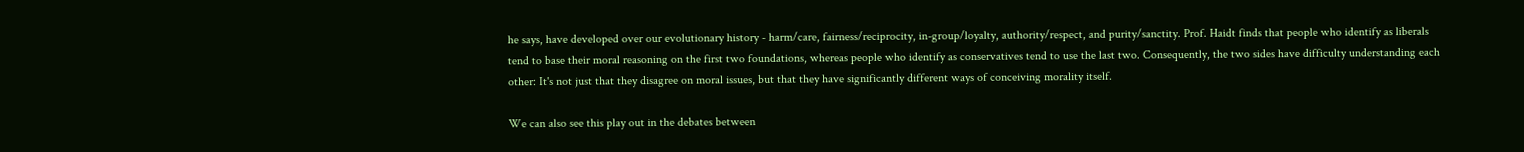he says, have developed over our evolutionary history - harm/care, fairness/reciprocity, in-group/loyalty, authority/respect, and purity/sanctity. Prof. Haidt finds that people who identify as liberals tend to base their moral reasoning on the first two foundations, whereas people who identify as conservatives tend to use the last two. Consequently, the two sides have difficulty understanding each other: It's not just that they disagree on moral issues, but that they have significantly different ways of conceiving morality itself.

We can also see this play out in the debates between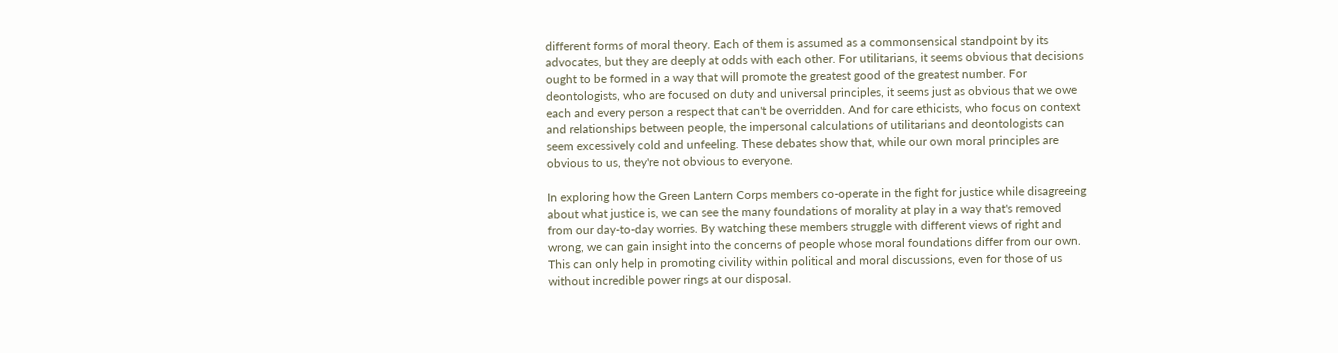different forms of moral theory. Each of them is assumed as a commonsensical standpoint by its advocates, but they are deeply at odds with each other. For utilitarians, it seems obvious that decisions ought to be formed in a way that will promote the greatest good of the greatest number. For deontologists, who are focused on duty and universal principles, it seems just as obvious that we owe each and every person a respect that can't be overridden. And for care ethicists, who focus on context and relationships between people, the impersonal calculations of utilitarians and deontologists can seem excessively cold and unfeeling. These debates show that, while our own moral principles are obvious to us, they're not obvious to everyone.

In exploring how the Green Lantern Corps members co-operate in the fight for justice while disagreeing about what justice is, we can see the many foundations of morality at play in a way that's removed from our day-to-day worries. By watching these members struggle with different views of right and wrong, we can gain insight into the concerns of people whose moral foundations differ from our own. This can only help in promoting civility within political and moral discussions, even for those of us without incredible power rings at our disposal.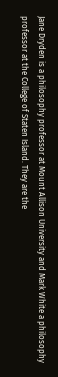Jane Dryden is a philosophy professor at Mount Allison University and Mark White a philosophy professor at the College of Staten Island. They are the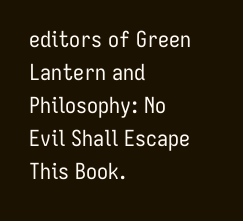editors of Green Lantern and Philosophy: No Evil Shall Escape This Book.